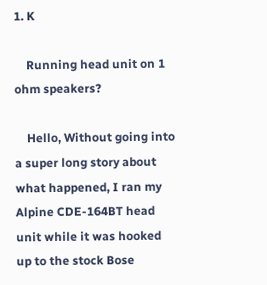1. K

    Running head unit on 1 ohm speakers?

    Hello, Without going into a super long story about what happened, I ran my Alpine CDE-164BT head unit while it was hooked up to the stock Bose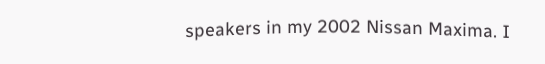speakers in my 2002 Nissan Maxima. I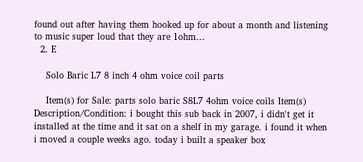found out after having them hooked up for about a month and listening to music super loud that they are 1ohm...
  2. E

    Solo Baric L7 8 inch 4 ohm voice coil parts

    Item(s) for Sale: parts solo baric S8L7 4ohm voice coils Item(s) Description/Condition: i bought this sub back in 2007, i didn't get it installed at the time and it sat on a shelf in my garage. i found it when i moved a couple weeks ago. today i built a speaker box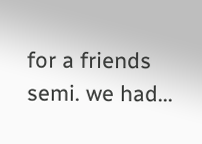for a friends semi. we had...